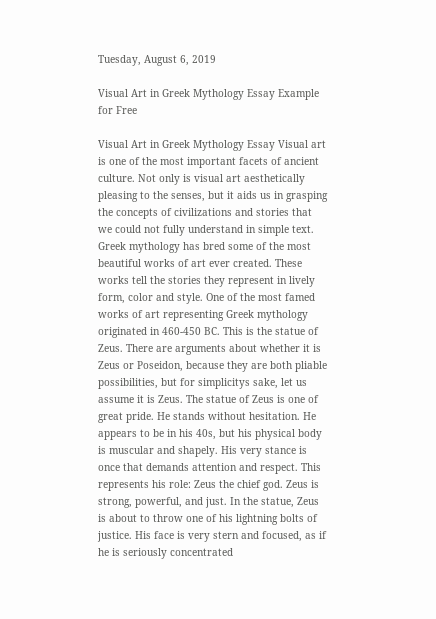Tuesday, August 6, 2019

Visual Art in Greek Mythology Essay Example for Free

Visual Art in Greek Mythology Essay Visual art is one of the most important facets of ancient culture. Not only is visual art aesthetically pleasing to the senses, but it aids us in grasping the concepts of civilizations and stories that we could not fully understand in simple text. Greek mythology has bred some of the most beautiful works of art ever created. These works tell the stories they represent in lively form, color and style. One of the most famed works of art representing Greek mythology originated in 460-450 BC. This is the statue of Zeus. There are arguments about whether it is Zeus or Poseidon, because they are both pliable possibilities, but for simplicitys sake, let us assume it is Zeus. The statue of Zeus is one of great pride. He stands without hesitation. He appears to be in his 40s, but his physical body is muscular and shapely. His very stance is once that demands attention and respect. This represents his role: Zeus the chief god. Zeus is strong, powerful, and just. In the statue, Zeus is about to throw one of his lightning bolts of justice. His face is very stern and focused, as if he is seriously concentrated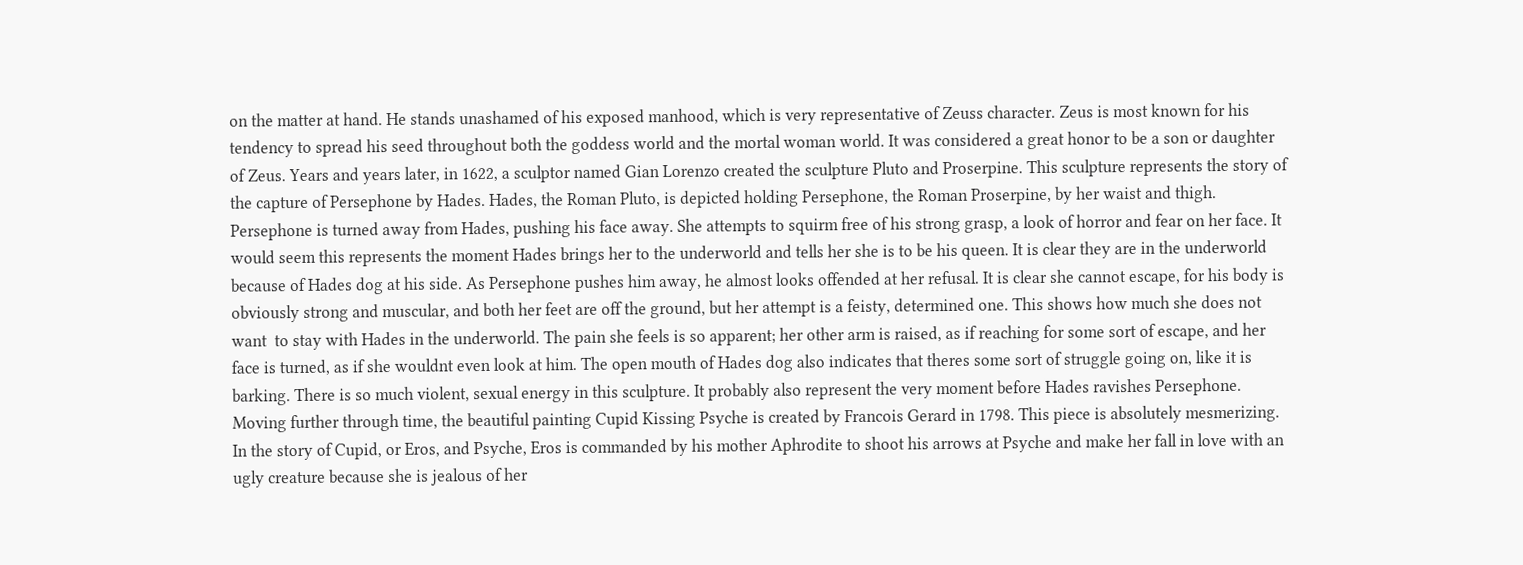on the matter at hand. He stands unashamed of his exposed manhood, which is very representative of Zeuss character. Zeus is most known for his tendency to spread his seed throughout both the goddess world and the mortal woman world. It was considered a great honor to be a son or daughter of Zeus. Years and years later, in 1622, a sculptor named Gian Lorenzo created the sculpture Pluto and Proserpine. This sculpture represents the story of the capture of Persephone by Hades. Hades, the Roman Pluto, is depicted holding Persephone, the Roman Proserpine, by her waist and thigh. Persephone is turned away from Hades, pushing his face away. She attempts to squirm free of his strong grasp, a look of horror and fear on her face. It would seem this represents the moment Hades brings her to the underworld and tells her she is to be his queen. It is clear they are in the underworld because of Hades dog at his side. As Persephone pushes him away, he almost looks offended at her refusal. It is clear she cannot escape, for his body is obviously strong and muscular, and both her feet are off the ground, but her attempt is a feisty, determined one. This shows how much she does not want  to stay with Hades in the underworld. The pain she feels is so apparent; her other arm is raised, as if reaching for some sort of escape, and her face is turned, as if she wouldnt even look at him. The open mouth of Hades dog also indicates that theres some sort of struggle going on, like it is barking. There is so much violent, sexual energy in this sculpture. It probably also represent the very moment before Hades ravishes Persephone. Moving further through time, the beautiful painting Cupid Kissing Psyche is created by Francois Gerard in 1798. This piece is absolutely mesmerizing. In the story of Cupid, or Eros, and Psyche, Eros is commanded by his mother Aphrodite to shoot his arrows at Psyche and make her fall in love with an ugly creature because she is jealous of her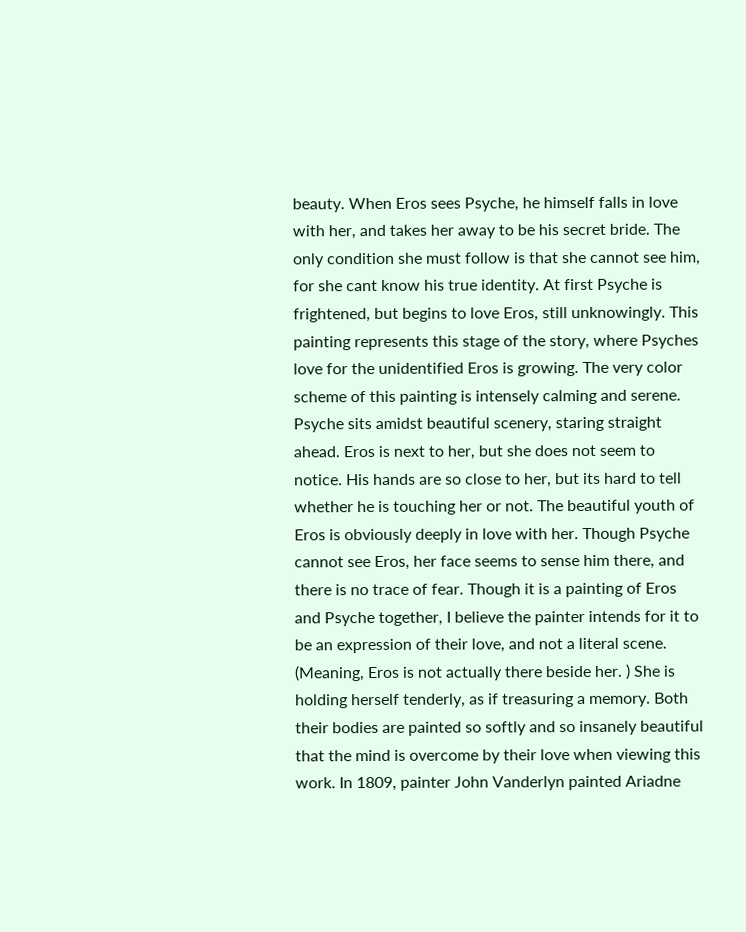beauty. When Eros sees Psyche, he himself falls in love with her, and takes her away to be his secret bride. The only condition she must follow is that she cannot see him, for she cant know his true identity. At first Psyche is frightened, but begins to love Eros, still unknowingly. This painting represents this stage of the story, where Psyches love for the unidentified Eros is growing. The very color scheme of this painting is intensely calming and serene. Psyche sits amidst beautiful scenery, staring straight ahead. Eros is next to her, but she does not seem to notice. His hands are so close to her, but its hard to tell whether he is touching her or not. The beautiful youth of Eros is obviously deeply in love with her. Though Psyche cannot see Eros, her face seems to sense him there, and there is no trace of fear. Though it is a painting of Eros and Psyche together, I believe the painter intends for it to be an expression of their love, and not a literal scene. (Meaning, Eros is not actually there beside her. ) She is holding herself tenderly, as if treasuring a memory. Both their bodies are painted so softly and so insanely beautiful that the mind is overcome by their love when viewing this work. In 1809, painter John Vanderlyn painted Ariadne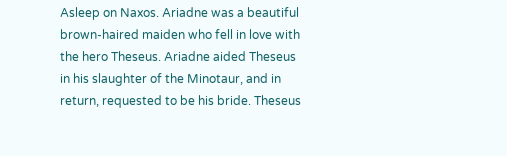Asleep on Naxos. Ariadne was a beautiful brown-haired maiden who fell in love with the hero Theseus. Ariadne aided Theseus in his slaughter of the Minotaur, and in return, requested to be his bride. Theseus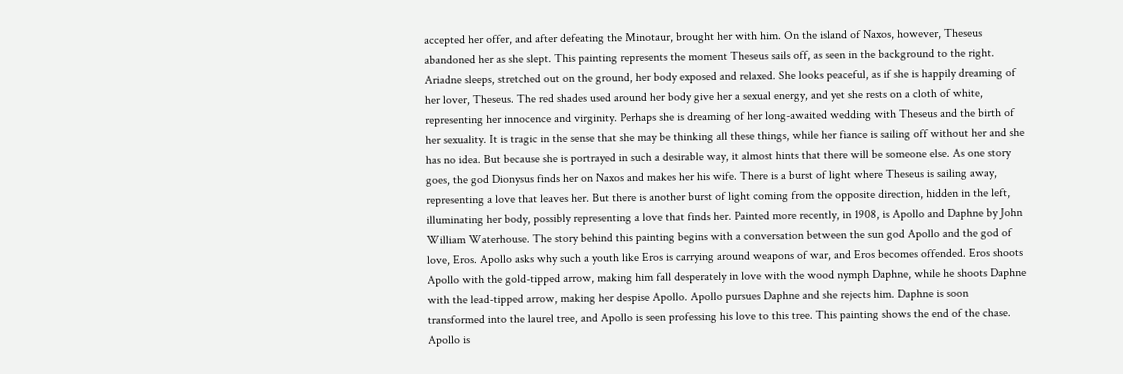accepted her offer, and after defeating the Minotaur, brought her with him. On the island of Naxos, however, Theseus abandoned her as she slept. This painting represents the moment Theseus sails off, as seen in the background to the right. Ariadne sleeps, stretched out on the ground, her body exposed and relaxed. She looks peaceful, as if she is happily dreaming of her lover, Theseus. The red shades used around her body give her a sexual energy, and yet she rests on a cloth of white, representing her innocence and virginity. Perhaps she is dreaming of her long-awaited wedding with Theseus and the birth of her sexuality. It is tragic in the sense that she may be thinking all these things, while her fiance is sailing off without her and she has no idea. But because she is portrayed in such a desirable way, it almost hints that there will be someone else. As one story goes, the god Dionysus finds her on Naxos and makes her his wife. There is a burst of light where Theseus is sailing away, representing a love that leaves her. But there is another burst of light coming from the opposite direction, hidden in the left, illuminating her body, possibly representing a love that finds her. Painted more recently, in 1908, is Apollo and Daphne by John William Waterhouse. The story behind this painting begins with a conversation between the sun god Apollo and the god of love, Eros. Apollo asks why such a youth like Eros is carrying around weapons of war, and Eros becomes offended. Eros shoots Apollo with the gold-tipped arrow, making him fall desperately in love with the wood nymph Daphne, while he shoots Daphne with the lead-tipped arrow, making her despise Apollo. Apollo pursues Daphne and she rejects him. Daphne is soon transformed into the laurel tree, and Apollo is seen professing his love to this tree. This painting shows the end of the chase. Apollo is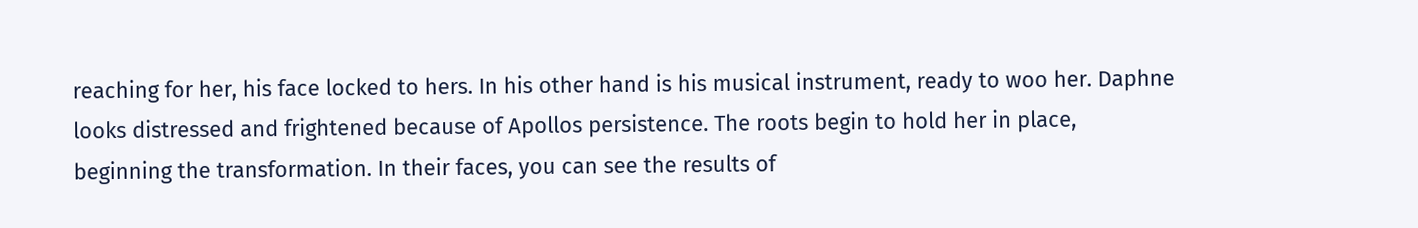reaching for her, his face locked to hers. In his other hand is his musical instrument, ready to woo her. Daphne looks distressed and frightened because of Apollos persistence. The roots begin to hold her in place, beginning the transformation. In their faces, you can see the results of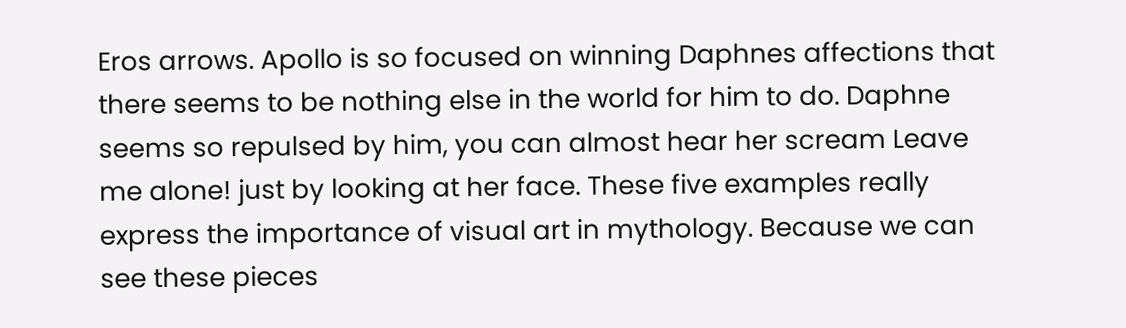Eros arrows. Apollo is so focused on winning Daphnes affections that there seems to be nothing else in the world for him to do. Daphne seems so repulsed by him, you can almost hear her scream Leave me alone! just by looking at her face. These five examples really express the importance of visual art in mythology. Because we can see these pieces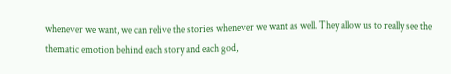whenever we want, we can relive the stories whenever we want as well. They allow us to really see the thematic emotion behind each story and each god,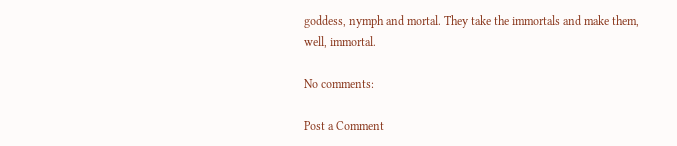goddess, nymph and mortal. They take the immortals and make them, well, immortal.

No comments:

Post a Comment